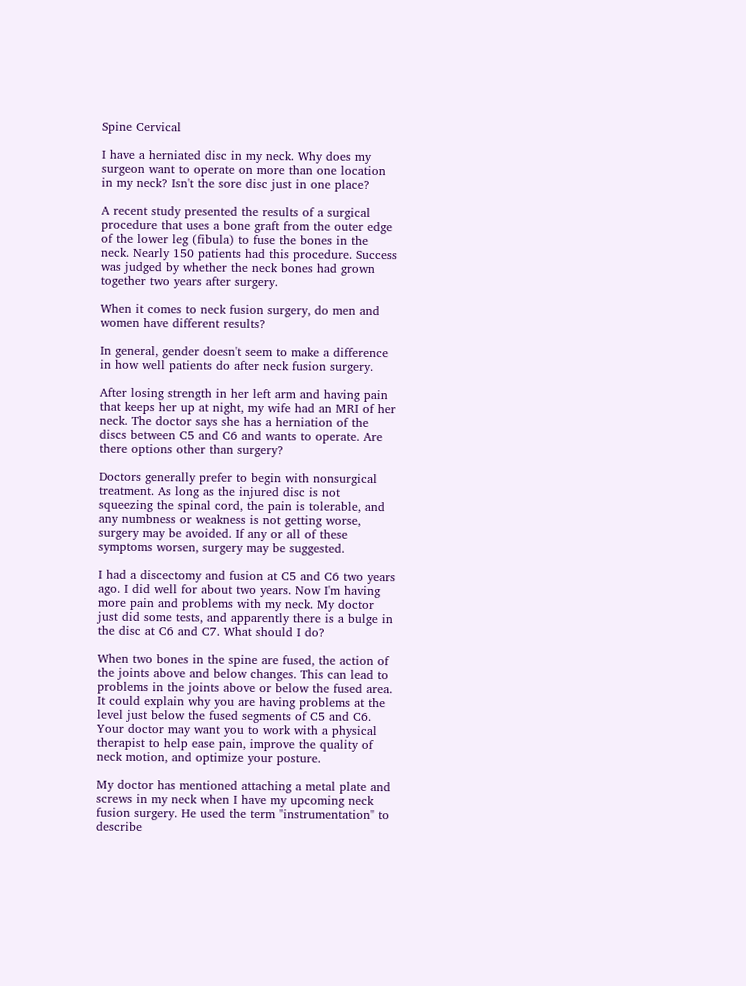Spine Cervical

I have a herniated disc in my neck. Why does my surgeon want to operate on more than one location in my neck? Isn't the sore disc just in one place?

A recent study presented the results of a surgical procedure that uses a bone graft from the outer edge of the lower leg (fibula) to fuse the bones in the neck. Nearly 150 patients had this procedure. Success was judged by whether the neck bones had grown together two years after surgery.

When it comes to neck fusion surgery, do men and women have different results?

In general, gender doesn't seem to make a difference in how well patients do after neck fusion surgery.

After losing strength in her left arm and having pain that keeps her up at night, my wife had an MRI of her neck. The doctor says she has a herniation of the discs between C5 and C6 and wants to operate. Are there options other than surgery?

Doctors generally prefer to begin with nonsurgical treatment. As long as the injured disc is not squeezing the spinal cord, the pain is tolerable, and any numbness or weakness is not getting worse, surgery may be avoided. If any or all of these symptoms worsen, surgery may be suggested.

I had a discectomy and fusion at C5 and C6 two years ago. I did well for about two years. Now I'm having more pain and problems with my neck. My doctor just did some tests, and apparently there is a bulge in the disc at C6 and C7. What should I do?

When two bones in the spine are fused, the action of the joints above and below changes. This can lead to problems in the joints above or below the fused area. It could explain why you are having problems at the level just below the fused segments of C5 and C6. Your doctor may want you to work with a physical therapist to help ease pain, improve the quality of neck motion, and optimize your posture.

My doctor has mentioned attaching a metal plate and screws in my neck when I have my upcoming neck fusion surgery. He used the term "instrumentation" to describe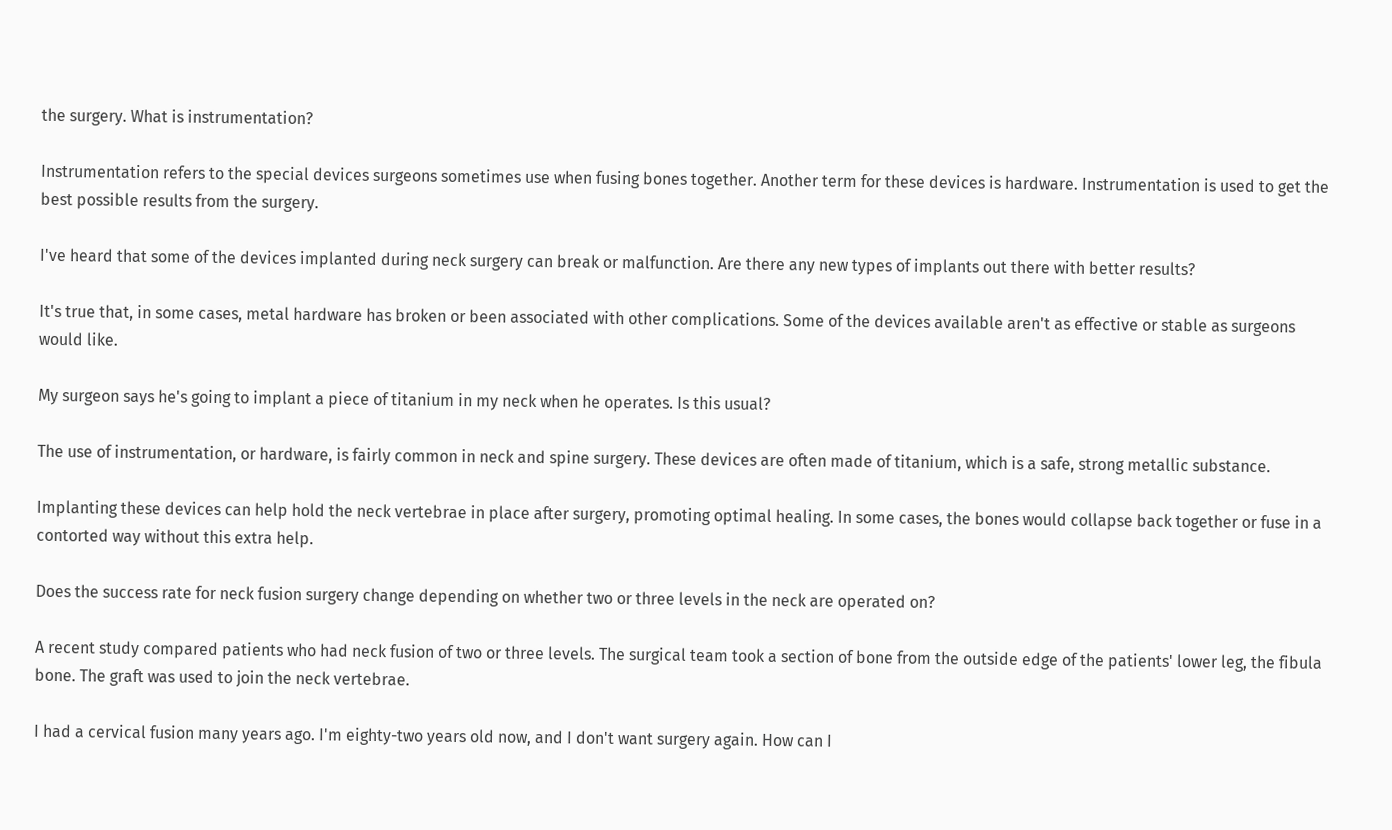the surgery. What is instrumentation?

Instrumentation refers to the special devices surgeons sometimes use when fusing bones together. Another term for these devices is hardware. Instrumentation is used to get the best possible results from the surgery.

I've heard that some of the devices implanted during neck surgery can break or malfunction. Are there any new types of implants out there with better results?

It's true that, in some cases, metal hardware has broken or been associated with other complications. Some of the devices available aren't as effective or stable as surgeons would like.

My surgeon says he's going to implant a piece of titanium in my neck when he operates. Is this usual?

The use of instrumentation, or hardware, is fairly common in neck and spine surgery. These devices are often made of titanium, which is a safe, strong metallic substance.

Implanting these devices can help hold the neck vertebrae in place after surgery, promoting optimal healing. In some cases, the bones would collapse back together or fuse in a contorted way without this extra help.

Does the success rate for neck fusion surgery change depending on whether two or three levels in the neck are operated on?

A recent study compared patients who had neck fusion of two or three levels. The surgical team took a section of bone from the outside edge of the patients' lower leg, the fibula bone. The graft was used to join the neck vertebrae.

I had a cervical fusion many years ago. I'm eighty-two years old now, and I don't want surgery again. How can I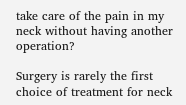take care of the pain in my neck without having another operation?

Surgery is rarely the first choice of treatment for neck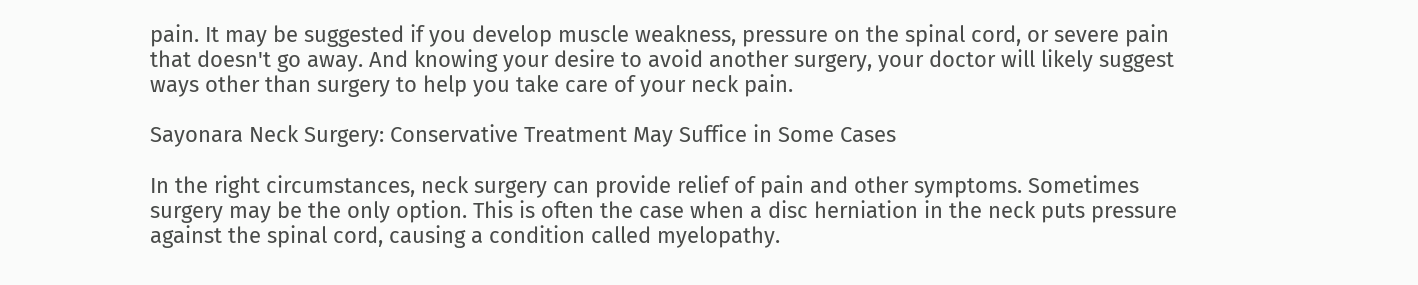pain. It may be suggested if you develop muscle weakness, pressure on the spinal cord, or severe pain that doesn't go away. And knowing your desire to avoid another surgery, your doctor will likely suggest ways other than surgery to help you take care of your neck pain.

Sayonara Neck Surgery: Conservative Treatment May Suffice in Some Cases

In the right circumstances, neck surgery can provide relief of pain and other symptoms. Sometimes surgery may be the only option. This is often the case when a disc herniation in the neck puts pressure against the spinal cord, causing a condition called myelopathy.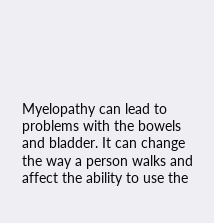Myelopathy can lead to problems with the bowels and bladder. It can change the way a person walks and affect the ability to use the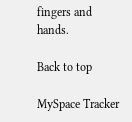fingers and hands.

Back to top

MySpace Tracker